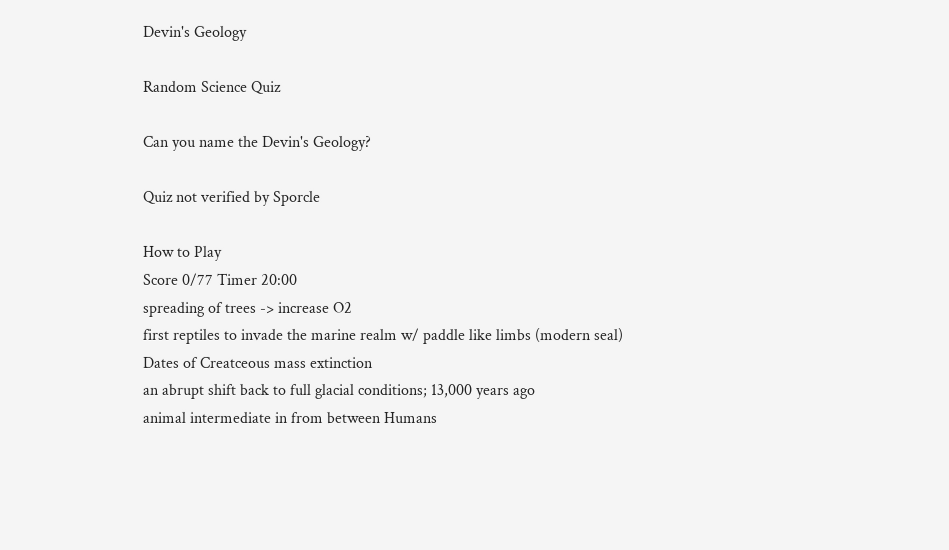Devin's Geology

Random Science Quiz

Can you name the Devin's Geology?

Quiz not verified by Sporcle

How to Play
Score 0/77 Timer 20:00
spreading of trees -> increase O2
first reptiles to invade the marine realm w/ paddle like limbs (modern seal)
Dates of Creatceous mass extinction
an abrupt shift back to full glacial conditions; 13,000 years ago
animal intermediate in from between Humans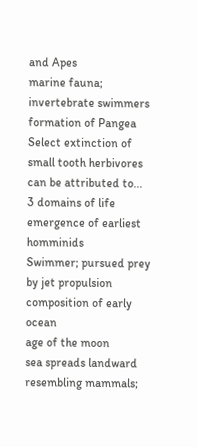and Apes
marine fauna; invertebrate swimmers
formation of Pangea
Select extinction of small tooth herbivores can be attributed to...
3 domains of life
emergence of earliest homminids
Swimmer; pursued prey by jet propulsion
composition of early ocean
age of the moon
sea spreads landward
resembling mammals;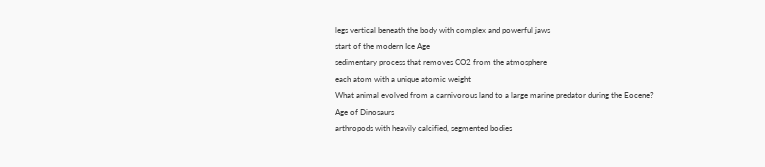legs vertical beneath the body with complex and powerful jaws
start of the modern Ice Age
sedimentary process that removes CO2 from the atmosphere
each atom with a unique atomic weight
What animal evolved from a carnivorous land to a large marine predator during the Eocene?
Age of Dinosaurs
arthropods with heavily calcified, segmented bodies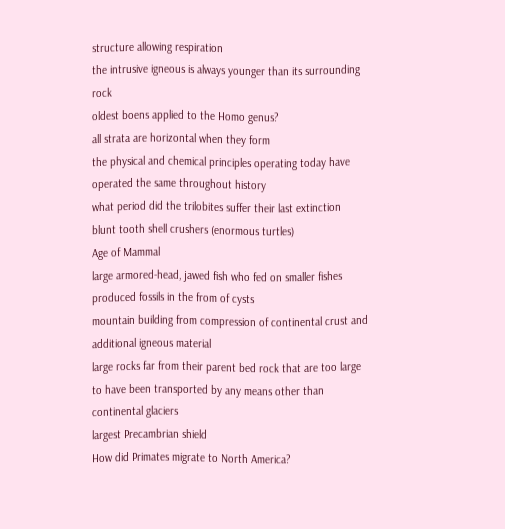structure allowing respiration
the intrusive igneous is always younger than its surrounding rock
oldest boens applied to the Homo genus?
all strata are horizontal when they form
the physical and chemical principles operating today have operated the same throughout history
what period did the trilobites suffer their last extinction
blunt tooth shell crushers (enormous turtles)
Age of Mammal
large armored-head, jawed fish who fed on smaller fishes
produced fossils in the from of cysts
mountain building from compression of continental crust and additional igneous material
large rocks far from their parent bed rock that are too large to have been transported by any means other than continental glaciers
largest Precambrian shield
How did Primates migrate to North America?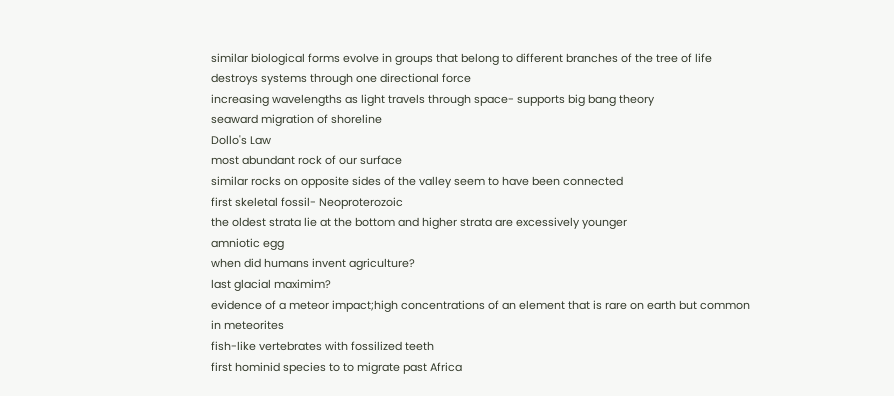similar biological forms evolve in groups that belong to different branches of the tree of life
destroys systems through one directional force
increasing wavelengths as light travels through space- supports big bang theory
seaward migration of shoreline
Dollo's Law
most abundant rock of our surface
similar rocks on opposite sides of the valley seem to have been connected
first skeletal fossil- Neoproterozoic
the oldest strata lie at the bottom and higher strata are excessively younger
amniotic egg
when did humans invent agriculture?
last glacial maximim?
evidence of a meteor impact;high concentrations of an element that is rare on earth but common in meteorites
fish-like vertebrates with fossilized teeth
first hominid species to to migrate past Africa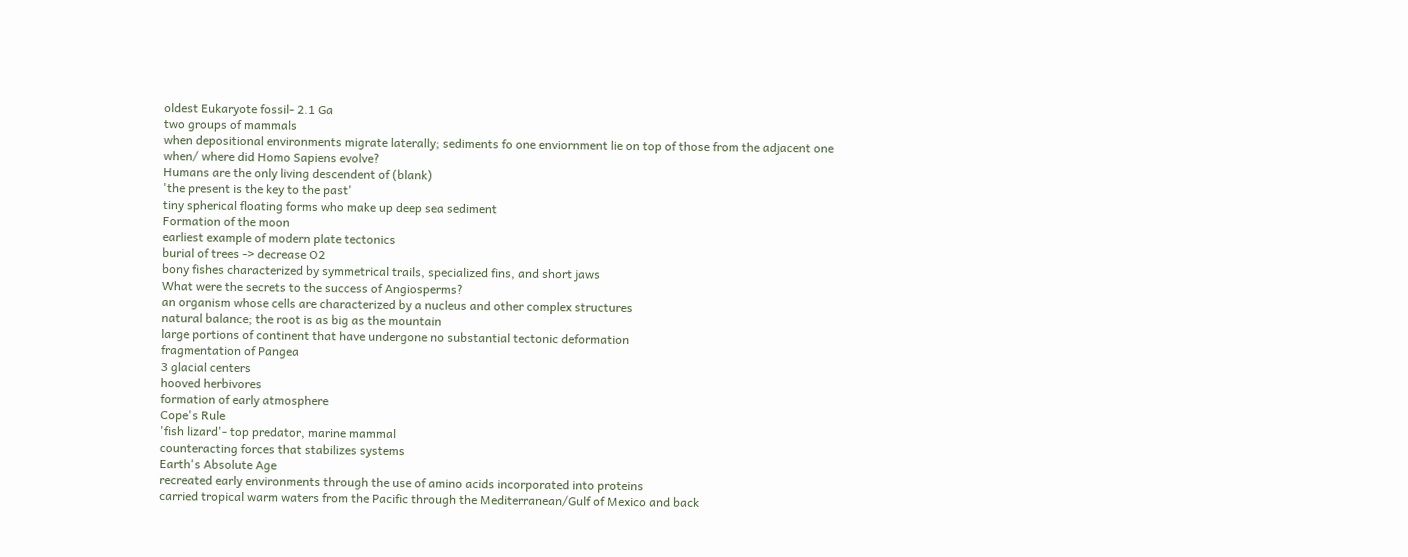oldest Eukaryote fossil- 2.1 Ga
two groups of mammals
when depositional environments migrate laterally; sediments fo one enviornment lie on top of those from the adjacent one
when/ where did Homo Sapiens evolve?
Humans are the only living descendent of (blank)
'the present is the key to the past'
tiny spherical floating forms who make up deep sea sediment
Formation of the moon
earliest example of modern plate tectonics
burial of trees -> decrease O2
bony fishes characterized by symmetrical trails, specialized fins, and short jaws
What were the secrets to the success of Angiosperms?
an organism whose cells are characterized by a nucleus and other complex structures
natural balance; the root is as big as the mountain
large portions of continent that have undergone no substantial tectonic deformation
fragmentation of Pangea
3 glacial centers
hooved herbivores
formation of early atmosphere
Cope's Rule
'fish lizard'- top predator, marine mammal
counteracting forces that stabilizes systems
Earth's Absolute Age
recreated early environments through the use of amino acids incorporated into proteins
carried tropical warm waters from the Pacific through the Mediterranean/Gulf of Mexico and back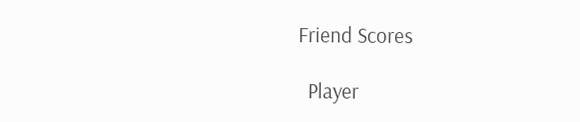Friend Scores

  Player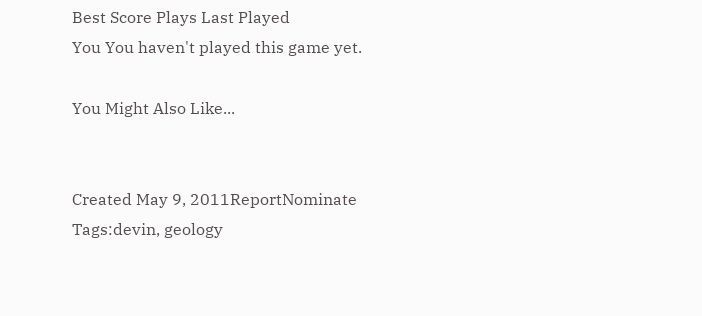Best Score Plays Last Played
You You haven't played this game yet.

You Might Also Like...


Created May 9, 2011ReportNominate
Tags:devin, geology